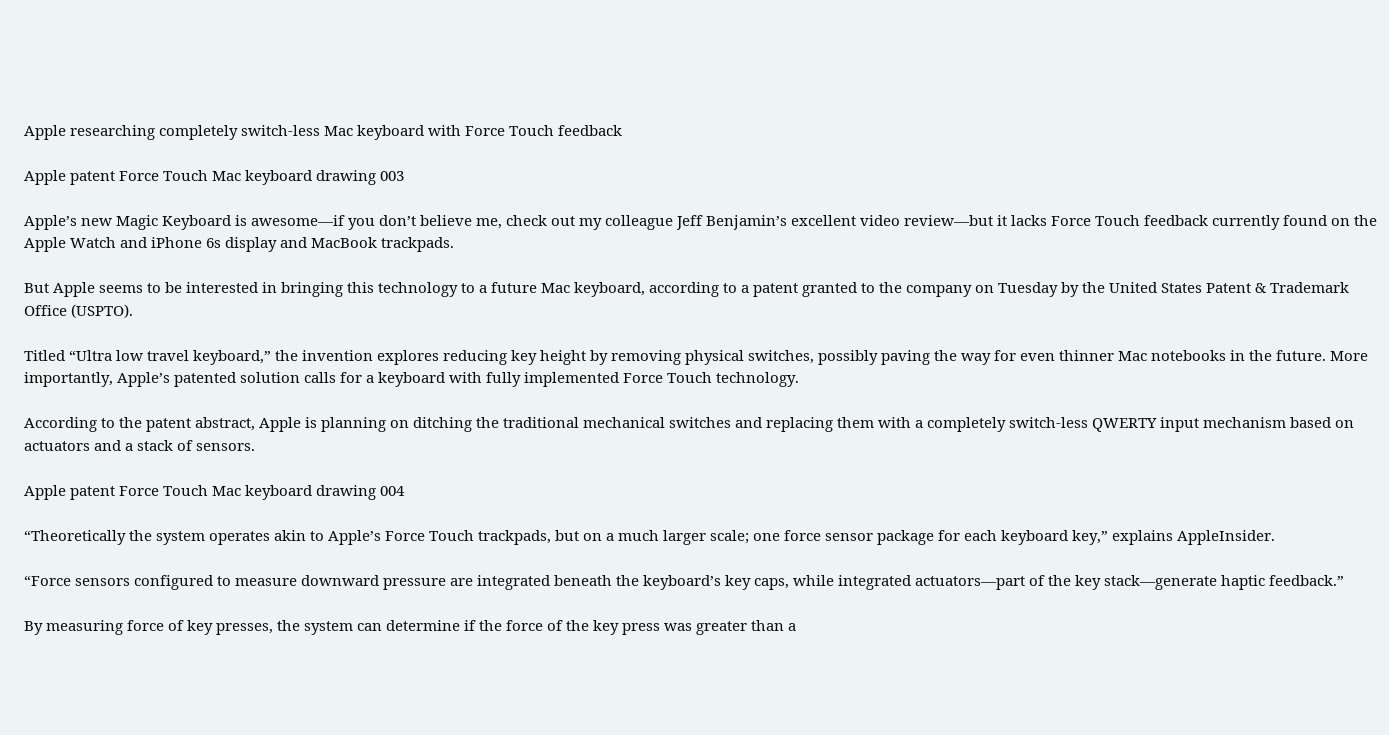Apple researching completely switch-less Mac keyboard with Force Touch feedback

Apple patent Force Touch Mac keyboard drawing 003

Apple’s new Magic Keyboard is awesome—if you don’t believe me, check out my colleague Jeff Benjamin’s excellent video review—but it lacks Force Touch feedback currently found on the Apple Watch and iPhone 6s display and MacBook trackpads.

But Apple seems to be interested in bringing this technology to a future Mac keyboard, according to a patent granted to the company on Tuesday by the United States Patent & Trademark Office (USPTO).

Titled “Ultra low travel keyboard,” the invention explores reducing key height by removing physical switches, possibly paving the way for even thinner Mac notebooks in the future. More importantly, Apple’s patented solution calls for a keyboard with fully implemented Force Touch technology.

According to the patent abstract, Apple is planning on ditching the traditional mechanical switches and replacing them with a completely switch-less QWERTY input mechanism based on actuators and a stack of sensors.

Apple patent Force Touch Mac keyboard drawing 004

“Theoretically the system operates akin to Apple’s Force Touch trackpads, but on a much larger scale; one force sensor package for each keyboard key,” explains AppleInsider.

“Force sensors configured to measure downward pressure are integrated beneath the keyboard’s key caps, while integrated actuators—part of the key stack—generate haptic feedback.”

By measuring force of key presses, the system can determine if the force of the key press was greater than a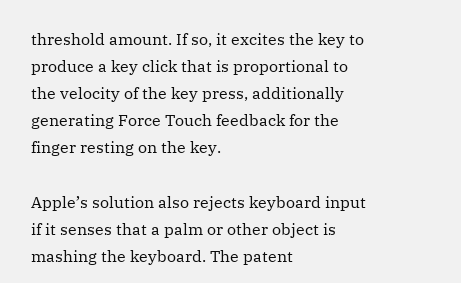threshold amount. If so, it excites the key to produce a key click that is proportional to the velocity of the key press, additionally generating Force Touch feedback for the finger resting on the key.

Apple’s solution also rejects keyboard input if it senses that a palm or other object is mashing the keyboard. The patent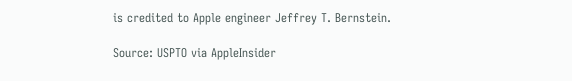is credited to Apple engineer Jeffrey T. Bernstein.

Source: USPTO via AppleInsider